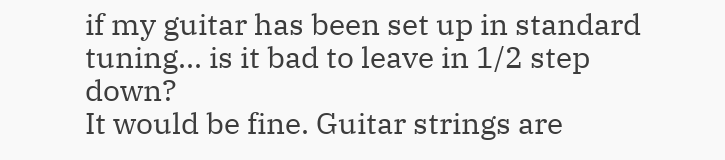if my guitar has been set up in standard tuning... is it bad to leave in 1/2 step down?
It would be fine. Guitar strings are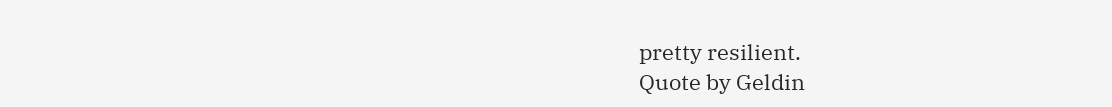pretty resilient.
Quote by Geldin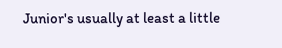Junior's usually at least a little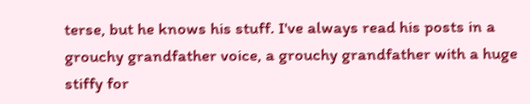terse, but he knows his stuff. I've always read his posts in a grouchy grandfather voice, a grouchy grandfather with a huge stiffy for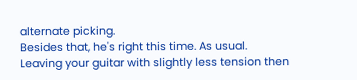alternate picking.
Besides that, he's right this time. As usual.
Leaving your guitar with slightly less tension then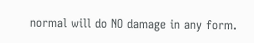normal will do NO damage in any form.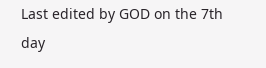Last edited by GOD on the 7th day